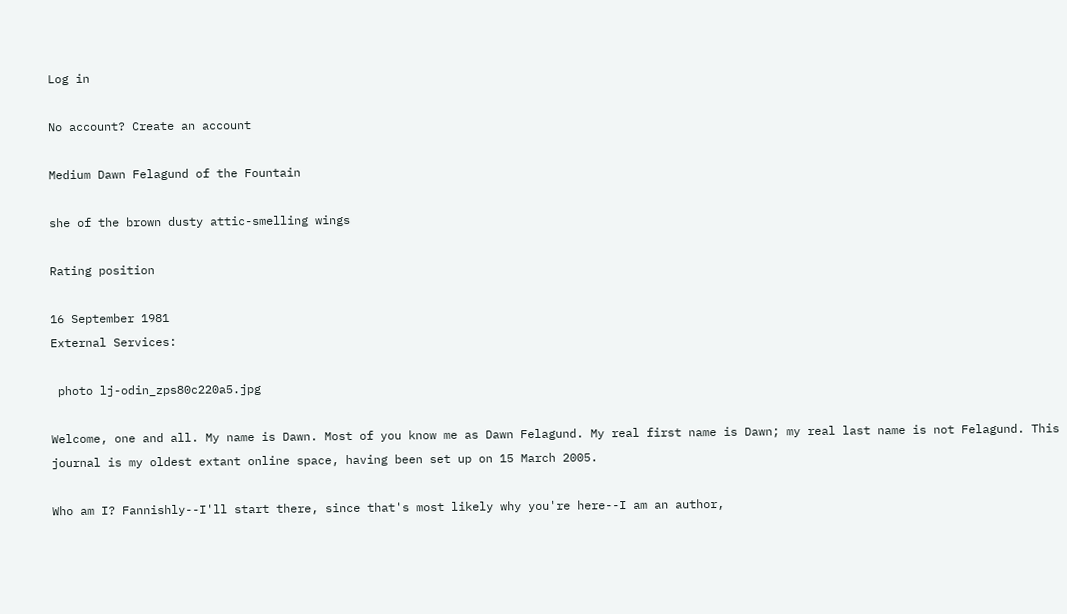Log in

No account? Create an account

Medium Dawn Felagund of the Fountain

she of the brown dusty attic-smelling wings

Rating position

16 September 1981
External Services:

 photo lj-odin_zps80c220a5.jpg

Welcome, one and all. My name is Dawn. Most of you know me as Dawn Felagund. My real first name is Dawn; my real last name is not Felagund. This journal is my oldest extant online space, having been set up on 15 March 2005.

Who am I? Fannishly--I'll start there, since that's most likely why you're here--I am an author,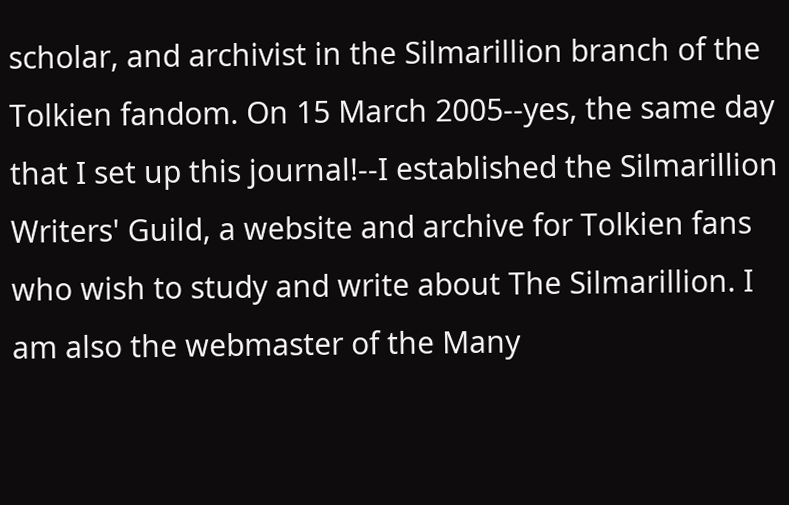scholar, and archivist in the Silmarillion branch of the Tolkien fandom. On 15 March 2005--yes, the same day that I set up this journal!--I established the Silmarillion Writers' Guild, a website and archive for Tolkien fans who wish to study and write about The Silmarillion. I am also the webmaster of the Many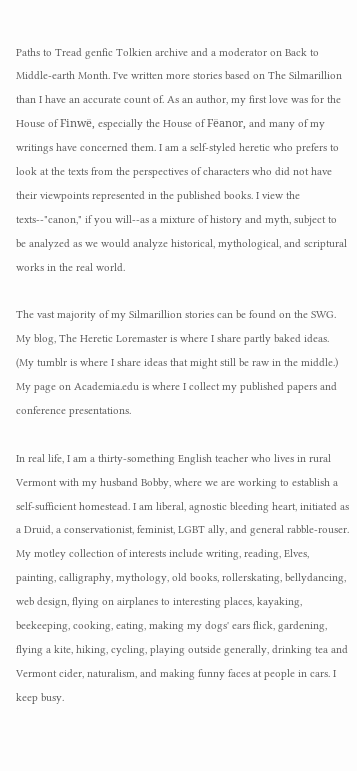Paths to Tread genfic Tolkien archive and a moderator on Back to Middle-earth Month. I've written more stories based on The Silmarillion than I have an accurate count of. As an author, my first love was for the House of Finwë, especially the House of Fëanor, and many of my writings have concerned them. I am a self-styled heretic who prefers to look at the texts from the perspectives of characters who did not have their viewpoints represented in the published books. I view the texts--"canon," if you will--as a mixture of history and myth, subject to be analyzed as we would analyze historical, mythological, and scriptural works in the real world.

The vast majority of my Silmarillion stories can be found on the SWG. My blog, The Heretic Loremaster is where I share partly baked ideas. (My tumblr is where I share ideas that might still be raw in the middle.) My page on Academia.edu is where I collect my published papers and conference presentations.

In real life, I am a thirty-something English teacher who lives in rural Vermont with my husband Bobby, where we are working to establish a self-sufficient homestead. I am liberal, agnostic bleeding heart, initiated as a Druid, a conservationist, feminist, LGBT ally, and general rabble-rouser. My motley collection of interests include writing, reading, Elves, painting, calligraphy, mythology, old books, rollerskating, bellydancing, web design, flying on airplanes to interesting places, kayaking, beekeeping, cooking, eating, making my dogs' ears flick, gardening, flying a kite, hiking, cycling, playing outside generally, drinking tea and Vermont cider, naturalism, and making funny faces at people in cars. I keep busy.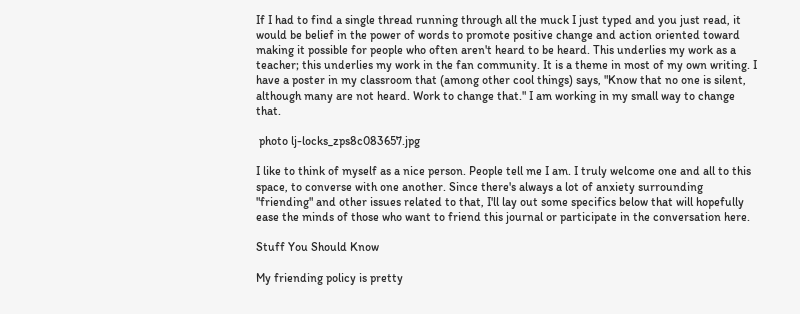If I had to find a single thread running through all the muck I just typed and you just read, it would be belief in the power of words to promote positive change and action oriented toward making it possible for people who often aren't heard to be heard. This underlies my work as a teacher; this underlies my work in the fan community. It is a theme in most of my own writing. I have a poster in my classroom that (among other cool things) says, "Know that no one is silent, although many are not heard. Work to change that." I am working in my small way to change that.

 photo lj-locks_zps8c083657.jpg

I like to think of myself as a nice person. People tell me I am. I truly welcome one and all to this space, to converse with one another. Since there's always a lot of anxiety surrounding "friending" and other issues related to that, I'll lay out some specifics below that will hopefully ease the minds of those who want to friend this journal or participate in the conversation here.

Stuff You Should Know

My friending policy is pretty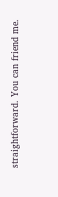straightforward. You can friend me.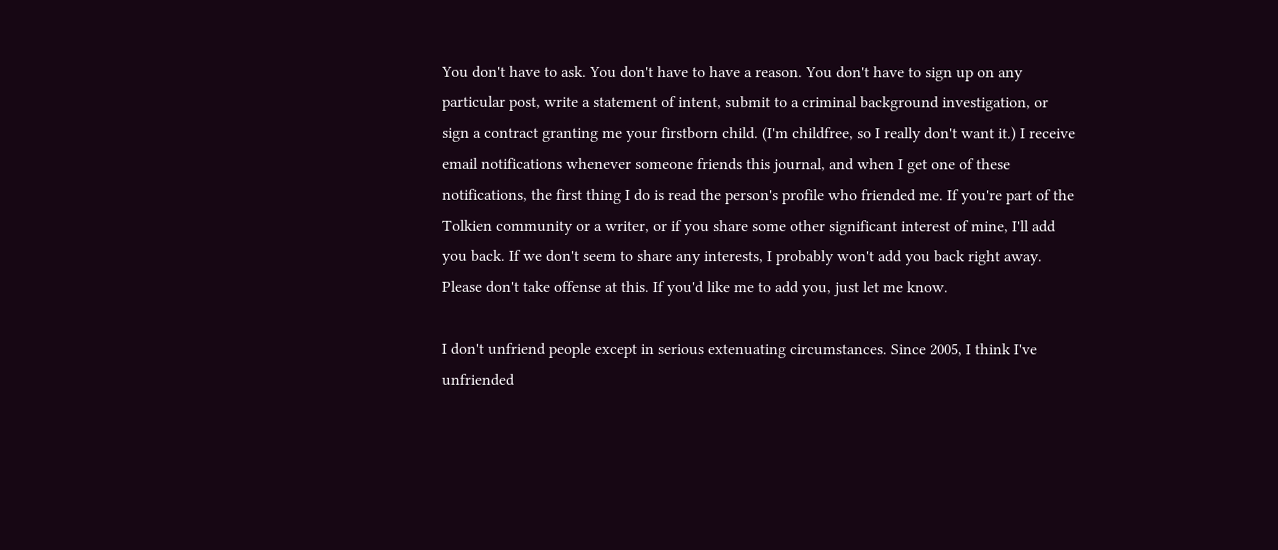You don't have to ask. You don't have to have a reason. You don't have to sign up on any particular post, write a statement of intent, submit to a criminal background investigation, or sign a contract granting me your firstborn child. (I'm childfree, so I really don't want it.) I receive email notifications whenever someone friends this journal, and when I get one of these notifications, the first thing I do is read the person's profile who friended me. If you're part of the Tolkien community or a writer, or if you share some other significant interest of mine, I'll add you back. If we don't seem to share any interests, I probably won't add you back right away. Please don't take offense at this. If you'd like me to add you, just let me know.

I don't unfriend people except in serious extenuating circumstances. Since 2005, I think I've unfriended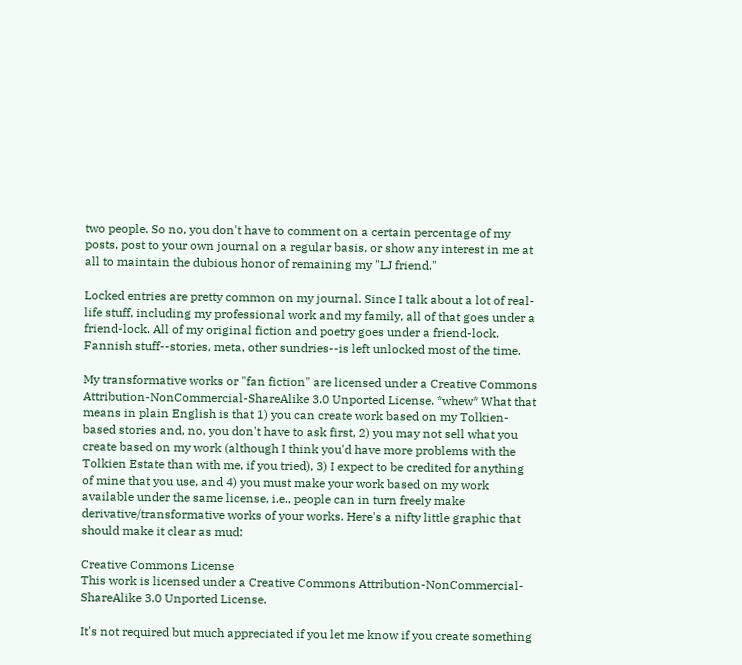two people. So no, you don't have to comment on a certain percentage of my posts, post to your own journal on a regular basis, or show any interest in me at all to maintain the dubious honor of remaining my "LJ friend."

Locked entries are pretty common on my journal. Since I talk about a lot of real-life stuff, including my professional work and my family, all of that goes under a friend-lock. All of my original fiction and poetry goes under a friend-lock. Fannish stuff--stories, meta, other sundries--is left unlocked most of the time.

My transformative works or "fan fiction" are licensed under a Creative Commons Attribution-NonCommercial-ShareAlike 3.0 Unported License. *whew* What that means in plain English is that 1) you can create work based on my Tolkien-based stories and, no, you don't have to ask first, 2) you may not sell what you create based on my work (although I think you'd have more problems with the Tolkien Estate than with me, if you tried), 3) I expect to be credited for anything of mine that you use, and 4) you must make your work based on my work available under the same license, i.e., people can in turn freely make derivative/transformative works of your works. Here's a nifty little graphic that should make it clear as mud:

Creative Commons License
This work is licensed under a Creative Commons Attribution-NonCommercial-ShareAlike 3.0 Unported License.

It's not required but much appreciated if you let me know if you create something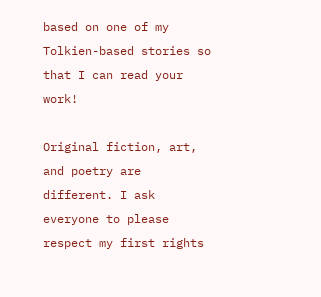based on one of my Tolkien-based stories so that I can read your work!

Original fiction, art, and poetry are different. I ask everyone to please respect my first rights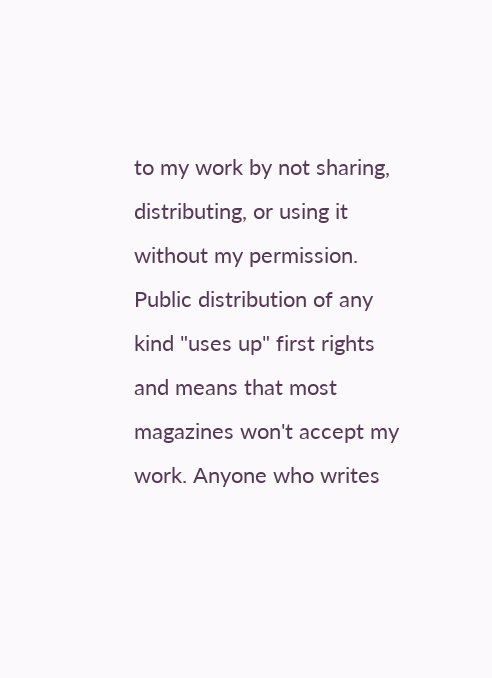to my work by not sharing, distributing, or using it without my permission. Public distribution of any kind "uses up" first rights and means that most magazines won't accept my work. Anyone who writes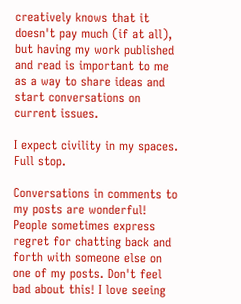creatively knows that it doesn't pay much (if at all), but having my work published and read is important to me as a way to share ideas and start conversations on current issues.

I expect civility in my spaces. Full stop.

Conversations in comments to my posts are wonderful! People sometimes express regret for chatting back and forth with someone else on one of my posts. Don't feel bad about this! I love seeing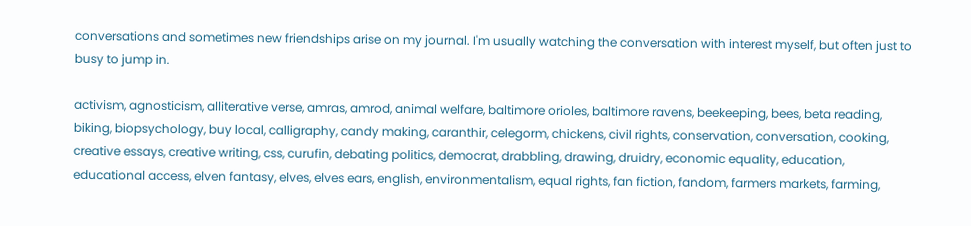conversations and sometimes new friendships arise on my journal. I'm usually watching the conversation with interest myself, but often just to busy to jump in.

activism, agnosticism, alliterative verse, amras, amrod, animal welfare, baltimore orioles, baltimore ravens, beekeeping, bees, beta reading, biking, biopsychology, buy local, calligraphy, candy making, caranthir, celegorm, chickens, civil rights, conservation, conversation, cooking, creative essays, creative writing, css, curufin, debating politics, democrat, drabbling, drawing, druidry, economic equality, education, educational access, elven fantasy, elves, elves ears, english, environmentalism, equal rights, fan fiction, fandom, farmers markets, farming,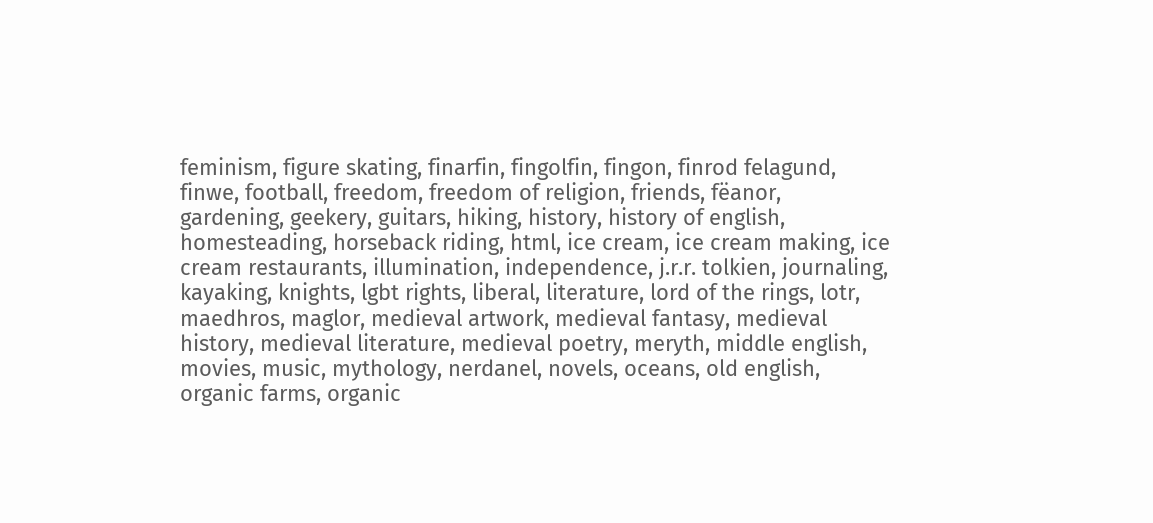feminism, figure skating, finarfin, fingolfin, fingon, finrod felagund, finwe, football, freedom, freedom of religion, friends, fëanor, gardening, geekery, guitars, hiking, history, history of english, homesteading, horseback riding, html, ice cream, ice cream making, ice cream restaurants, illumination, independence, j.r.r. tolkien, journaling, kayaking, knights, lgbt rights, liberal, literature, lord of the rings, lotr, maedhros, maglor, medieval artwork, medieval fantasy, medieval history, medieval literature, medieval poetry, meryth, middle english, movies, music, mythology, nerdanel, novels, oceans, old english, organic farms, organic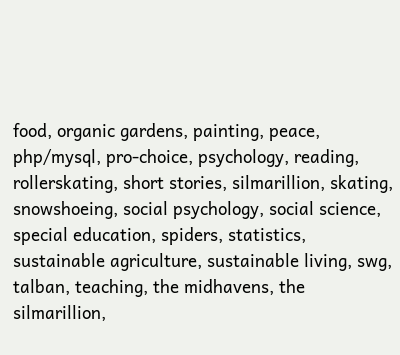food, organic gardens, painting, peace, php/mysql, pro-choice, psychology, reading, rollerskating, short stories, silmarillion, skating, snowshoeing, social psychology, social science, special education, spiders, statistics, sustainable agriculture, sustainable living, swg, talban, teaching, the midhavens, the silmarillion,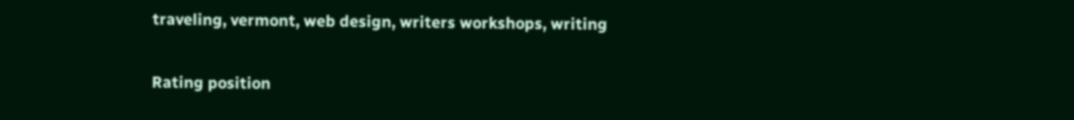traveling, vermont, web design, writers workshops, writing

Rating position